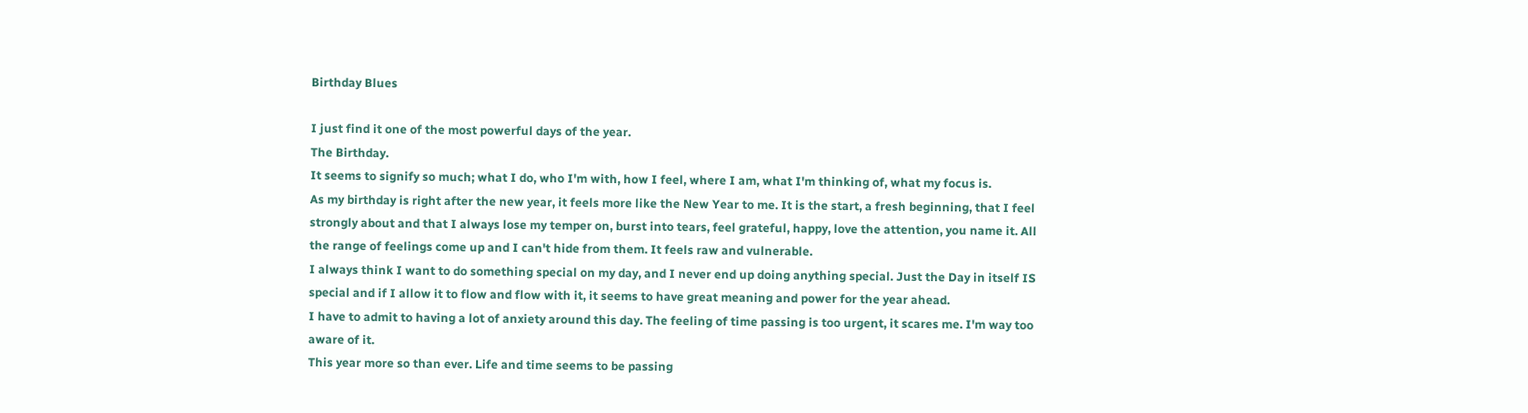Birthday Blues

I just find it one of the most powerful days of the year.
The Birthday.
It seems to signify so much; what I do, who I'm with, how I feel, where I am, what I'm thinking of, what my focus is.
As my birthday is right after the new year, it feels more like the New Year to me. It is the start, a fresh beginning, that I feel strongly about and that I always lose my temper on, burst into tears, feel grateful, happy, love the attention, you name it. All the range of feelings come up and I can't hide from them. It feels raw and vulnerable.
I always think I want to do something special on my day, and I never end up doing anything special. Just the Day in itself IS special and if I allow it to flow and flow with it, it seems to have great meaning and power for the year ahead.
I have to admit to having a lot of anxiety around this day. The feeling of time passing is too urgent, it scares me. I'm way too aware of it.
This year more so than ever. Life and time seems to be passing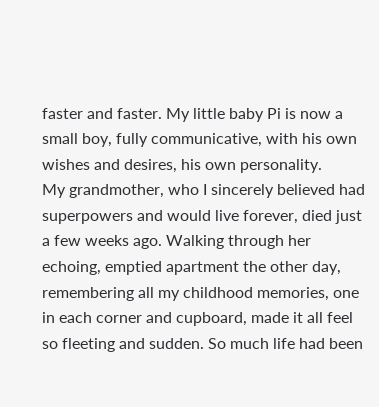faster and faster. My little baby Pi is now a small boy, fully communicative, with his own wishes and desires, his own personality.
My grandmother, who I sincerely believed had superpowers and would live forever, died just a few weeks ago. Walking through her echoing, emptied apartment the other day, remembering all my childhood memories, one in each corner and cupboard, made it all feel so fleeting and sudden. So much life had been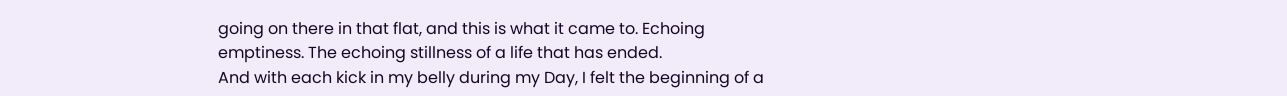going on there in that flat, and this is what it came to. Echoing emptiness. The echoing stillness of a life that has ended.
And with each kick in my belly during my Day, I felt the beginning of a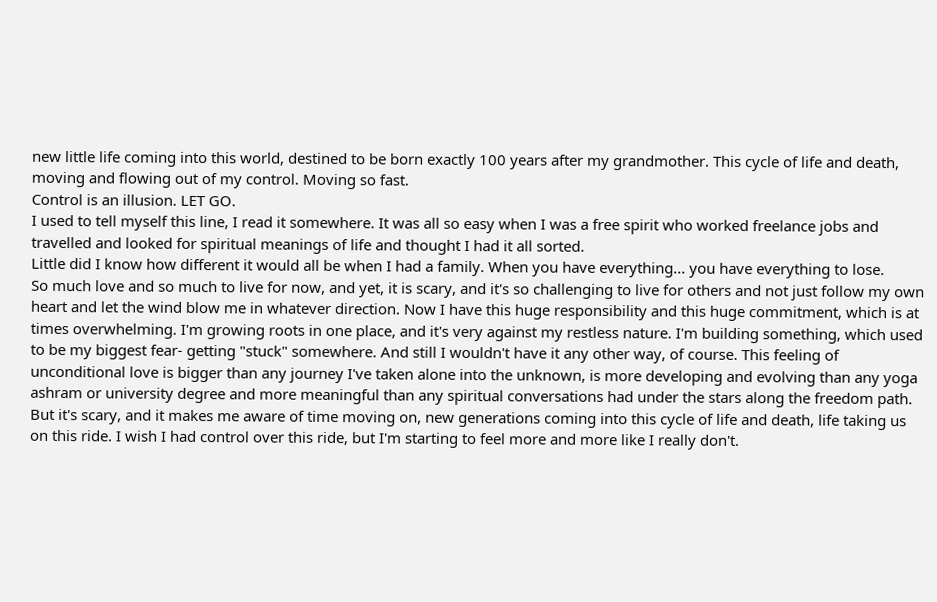new little life coming into this world, destined to be born exactly 100 years after my grandmother. This cycle of life and death, moving and flowing out of my control. Moving so fast.
Control is an illusion. LET GO.
I used to tell myself this line, I read it somewhere. It was all so easy when I was a free spirit who worked freelance jobs and travelled and looked for spiritual meanings of life and thought I had it all sorted.
Little did I know how different it would all be when I had a family. When you have everything... you have everything to lose.
So much love and so much to live for now, and yet, it is scary, and it's so challenging to live for others and not just follow my own heart and let the wind blow me in whatever direction. Now I have this huge responsibility and this huge commitment, which is at times overwhelming. I'm growing roots in one place, and it's very against my restless nature. I'm building something, which used to be my biggest fear- getting "stuck" somewhere. And still I wouldn't have it any other way, of course. This feeling of unconditional love is bigger than any journey I've taken alone into the unknown, is more developing and evolving than any yoga ashram or university degree and more meaningful than any spiritual conversations had under the stars along the freedom path.
But it's scary, and it makes me aware of time moving on, new generations coming into this cycle of life and death, life taking us on this ride. I wish I had control over this ride, but I'm starting to feel more and more like I really don't.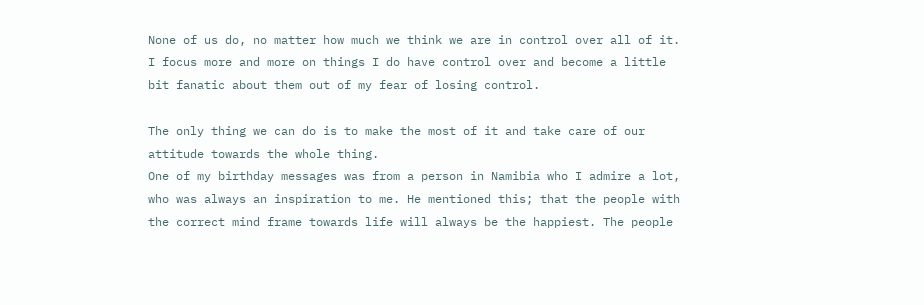None of us do, no matter how much we think we are in control over all of it. I focus more and more on things I do have control over and become a little bit fanatic about them out of my fear of losing control.

The only thing we can do is to make the most of it and take care of our attitude towards the whole thing.
One of my birthday messages was from a person in Namibia who I admire a lot, who was always an inspiration to me. He mentioned this; that the people with the correct mind frame towards life will always be the happiest. The people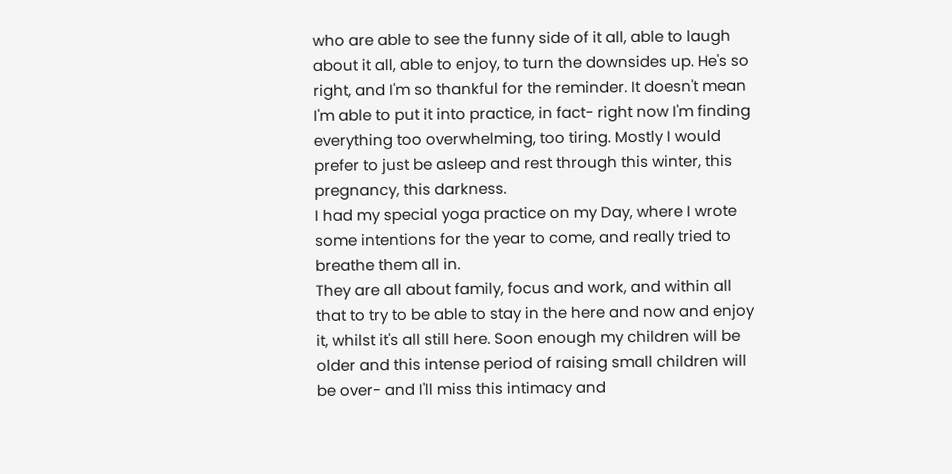who are able to see the funny side of it all, able to laugh about it all, able to enjoy, to turn the downsides up. He's so right, and I'm so thankful for the reminder. It doesn't mean I'm able to put it into practice, in fact- right now I'm finding everything too overwhelming, too tiring. Mostly I would prefer to just be asleep and rest through this winter, this pregnancy, this darkness.
I had my special yoga practice on my Day, where I wrote some intentions for the year to come, and really tried to breathe them all in.
They are all about family, focus and work, and within all that to try to be able to stay in the here and now and enjoy it, whilst it's all still here. Soon enough my children will be older and this intense period of raising small children will be over- and I'll miss this intimacy and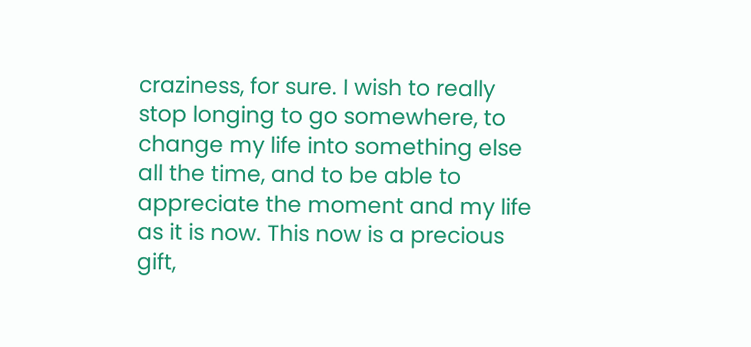craziness, for sure. I wish to really stop longing to go somewhere, to change my life into something else all the time, and to be able to appreciate the moment and my life as it is now. This now is a precious gift,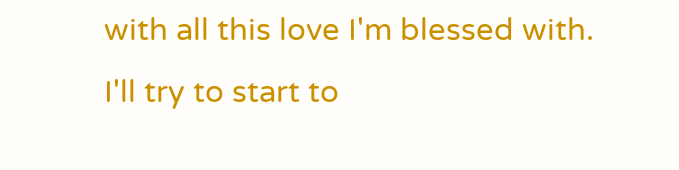with all this love I'm blessed with.
I'll try to start to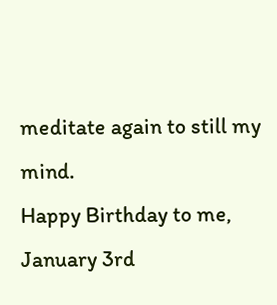meditate again to still my mind.
Happy Birthday to me, January 3rd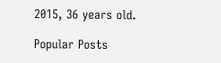2015, 36 years old.

Popular Posts